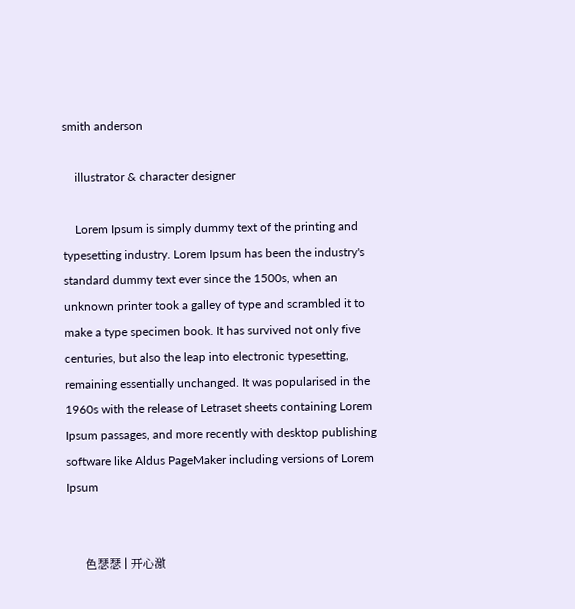smith anderson

    illustrator & character designer

    Lorem Ipsum is simply dummy text of the printing and typesetting industry. Lorem Ipsum has been the industry's standard dummy text ever since the 1500s, when an unknown printer took a galley of type and scrambled it to make a type specimen book. It has survived not only five centuries, but also the leap into electronic typesetting, remaining essentially unchanged. It was popularised in the 1960s with the release of Letraset sheets containing Lorem Ipsum passages, and more recently with desktop publishing software like Aldus PageMaker including versions of Lorem Ipsum


      色瑟瑟 | 开心激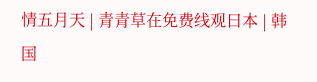情五月天 | 青青草在免费线观曰本 | 韩国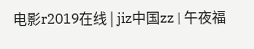电影r2019在线 | jiz中国zz | 午夜福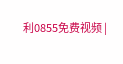利0855免费视频 |